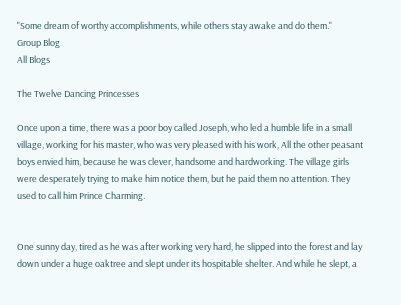"Some dream of worthy accomplishments, while others stay awake and do them."
Group Blog
All Blogs

The Twelve Dancing Princesses

Once upon a time, there was a poor boy called Joseph, who led a humble life in a small village, working for his master, who was very pleased with his work, All the other peasant boys envied him, because he was clever, handsome and hardworking. The village girls were desperately trying to make him notice them, but he paid them no attention. They used to call him Prince Charming.


One sunny day, tired as he was after working very hard, he slipped into the forest and lay down under a huge oaktree and slept under its hospitable shelter. And while he slept, a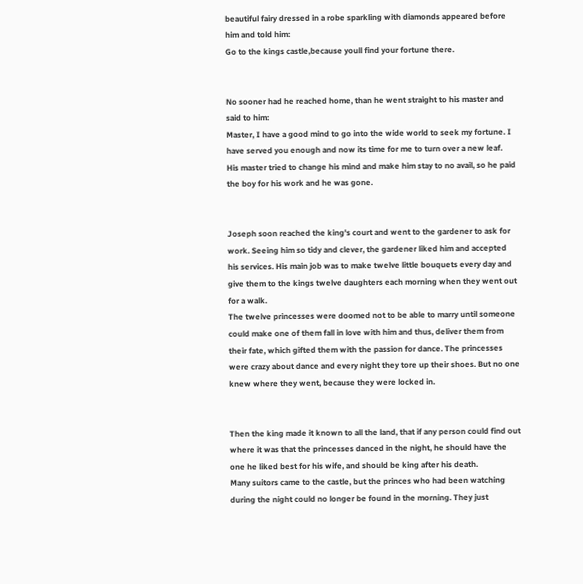beautiful fairy dressed in a robe sparkling with diamonds appeared before him and told him:
Go to the kings castle,because youll find your fortune there.


No sooner had he reached home, than he went straight to his master and said to him:
Master, I have a good mind to go into the wide world to seek my fortune. I have served you enough and now its time for me to turn over a new leaf.
His master tried to change his mind and make him stay to no avail, so he paid the boy for his work and he was gone.


Joseph soon reached the king's court and went to the gardener to ask for work. Seeing him so tidy and clever, the gardener liked him and accepted his services. His main job was to make twelve little bouquets every day and give them to the kings twelve daughters each morning when they went out for a walk.
The twelve princesses were doomed not to be able to marry until someone could make one of them fall in love with him and thus, deliver them from their fate, which gifted them with the passion for dance. The princesses were crazy about dance and every night they tore up their shoes. But no one knew where they went, because they were locked in.


Then the king made it known to all the land, that if any person could find out where it was that the princesses danced in the night, he should have the one he liked best for his wife, and should be king after his death.
Many suitors came to the castle, but the princes who had been watching during the night could no longer be found in the morning. They just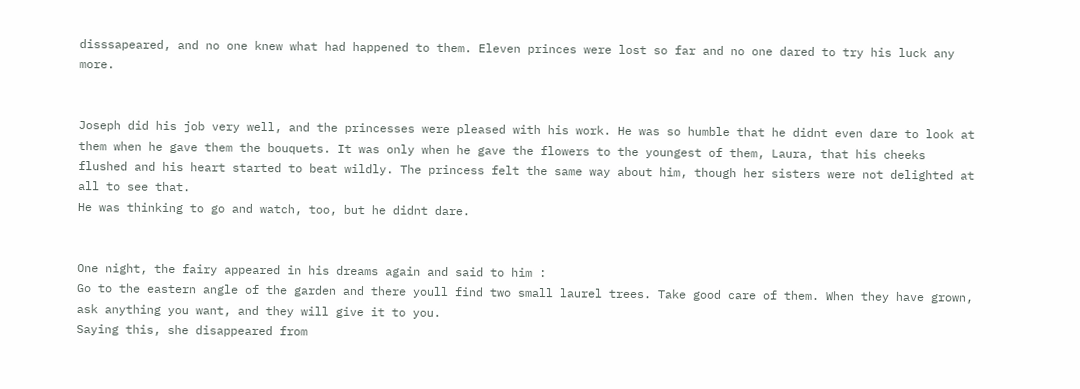disssapeared, and no one knew what had happened to them. Eleven princes were lost so far and no one dared to try his luck any more.


Joseph did his job very well, and the princesses were pleased with his work. He was so humble that he didnt even dare to look at them when he gave them the bouquets. It was only when he gave the flowers to the youngest of them, Laura, that his cheeks flushed and his heart started to beat wildly. The princess felt the same way about him, though her sisters were not delighted at all to see that.
He was thinking to go and watch, too, but he didnt dare.


One night, the fairy appeared in his dreams again and said to him :
Go to the eastern angle of the garden and there youll find two small laurel trees. Take good care of them. When they have grown, ask anything you want, and they will give it to you.
Saying this, she disappeared from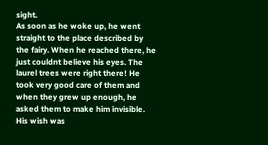sight.
As soon as he woke up, he went straight to the place described by the fairy. When he reached there, he just couldnt believe his eyes. The laurel trees were right there! He took very good care of them and when they grew up enough, he asked them to make him invisible. His wish was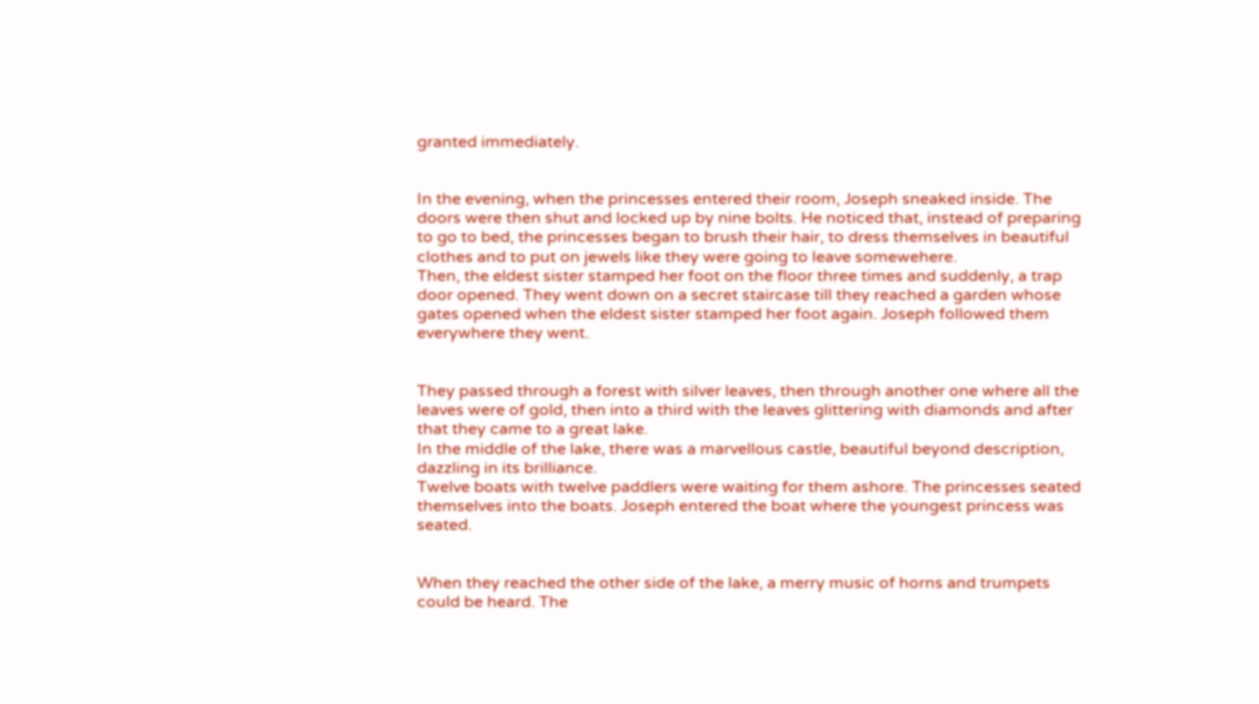granted immediately.


In the evening, when the princesses entered their room, Joseph sneaked inside. The doors were then shut and locked up by nine bolts. He noticed that, instead of preparing to go to bed, the princesses began to brush their hair, to dress themselves in beautiful clothes and to put on jewels like they were going to leave somewehere.
Then, the eldest sister stamped her foot on the floor three times and suddenly, a trap door opened. They went down on a secret staircase till they reached a garden whose gates opened when the eldest sister stamped her foot again. Joseph followed them everywhere they went.


They passed through a forest with silver leaves, then through another one where all the leaves were of gold, then into a third with the leaves glittering with diamonds and after that they came to a great lake.
In the middle of the lake, there was a marvellous castle, beautiful beyond description, dazzling in its brilliance.
Twelve boats with twelve paddlers were waiting for them ashore. The princesses seated themselves into the boats. Joseph entered the boat where the youngest princess was seated.


When they reached the other side of the lake, a merry music of horns and trumpets could be heard. The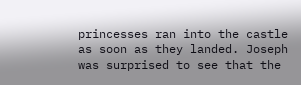princesses ran into the castle as soon as they landed. Joseph was surprised to see that the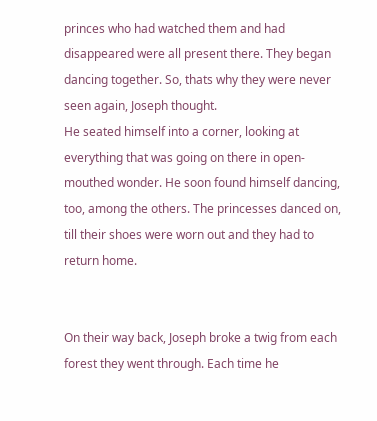princes who had watched them and had disappeared were all present there. They began dancing together. So, thats why they were never seen again, Joseph thought.
He seated himself into a corner, looking at everything that was going on there in open-mouthed wonder. He soon found himself dancing, too, among the others. The princesses danced on, till their shoes were worn out and they had to return home.


On their way back, Joseph broke a twig from each forest they went through. Each time he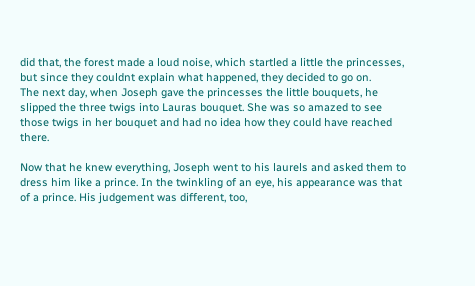did that, the forest made a loud noise, which startled a little the princesses, but since they couldnt explain what happened, they decided to go on.
The next day, when Joseph gave the princesses the little bouquets, he slipped the three twigs into Lauras bouquet. She was so amazed to see those twigs in her bouquet and had no idea how they could have reached there.

Now that he knew everything, Joseph went to his laurels and asked them to dress him like a prince. In the twinkling of an eye, his appearance was that of a prince. His judgement was different, too,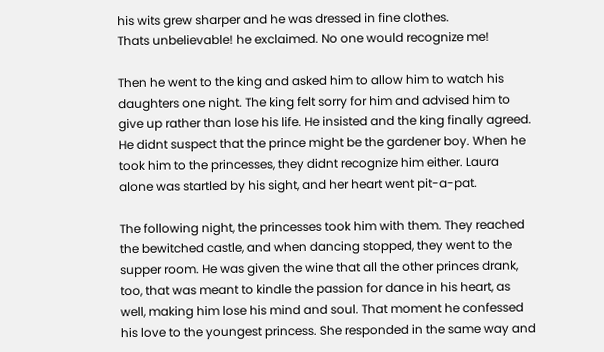his wits grew sharper and he was dressed in fine clothes.
Thats unbelievable! he exclaimed. No one would recognize me!

Then he went to the king and asked him to allow him to watch his daughters one night. The king felt sorry for him and advised him to give up rather than lose his life. He insisted and the king finally agreed. He didnt suspect that the prince might be the gardener boy. When he took him to the princesses, they didnt recognize him either. Laura alone was startled by his sight, and her heart went pit-a-pat.

The following night, the princesses took him with them. They reached the bewitched castle, and when dancing stopped, they went to the supper room. He was given the wine that all the other princes drank, too, that was meant to kindle the passion for dance in his heart, as well, making him lose his mind and soul. That moment he confessed his love to the youngest princess. She responded in the same way and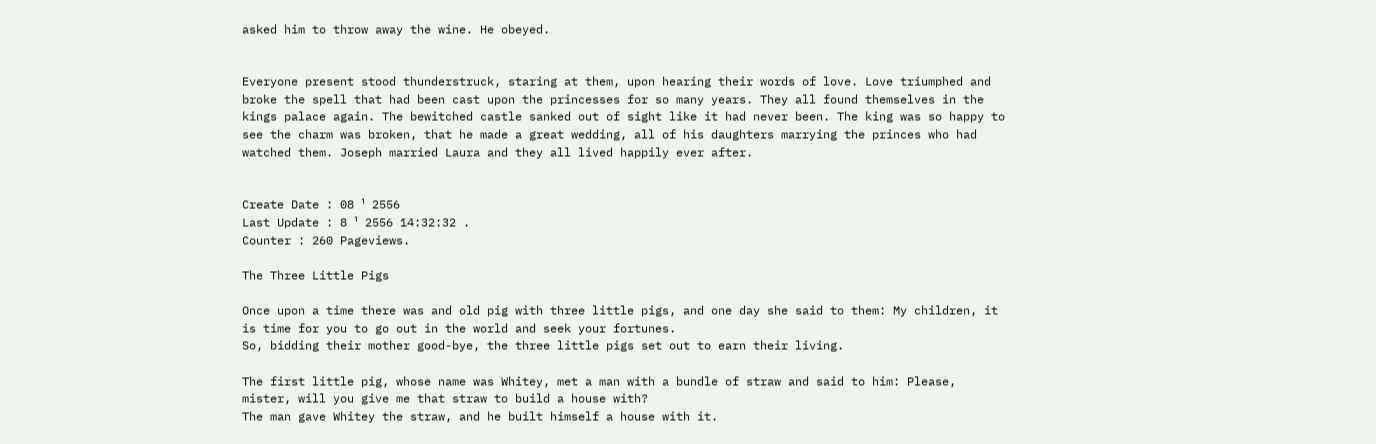asked him to throw away the wine. He obeyed.


Everyone present stood thunderstruck, staring at them, upon hearing their words of love. Love triumphed and broke the spell that had been cast upon the princesses for so many years. They all found themselves in the kings palace again. The bewitched castle sanked out of sight like it had never been. The king was so happy to see the charm was broken, that he made a great wedding, all of his daughters marrying the princes who had watched them. Joseph married Laura and they all lived happily ever after.


Create Date : 08 ¹ 2556
Last Update : 8 ¹ 2556 14:32:32 .
Counter : 260 Pageviews.

The Three Little Pigs

Once upon a time there was and old pig with three little pigs, and one day she said to them: My children, it is time for you to go out in the world and seek your fortunes.
So, bidding their mother good-bye, the three little pigs set out to earn their living.

The first little pig, whose name was Whitey, met a man with a bundle of straw and said to him: Please, mister, will you give me that straw to build a house with?
The man gave Whitey the straw, and he built himself a house with it.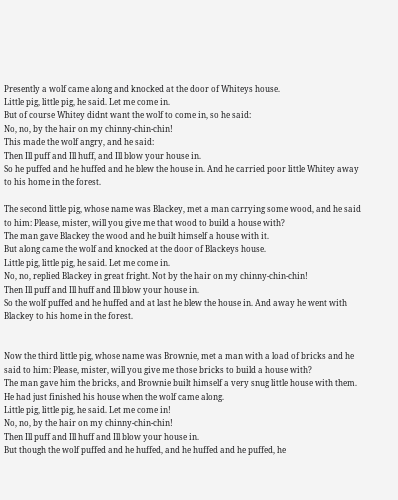Presently a wolf came along and knocked at the door of Whiteys house.
Little pig, little pig, he said. Let me come in.
But of course Whitey didnt want the wolf to come in, so he said:
No, no, by the hair on my chinny-chin-chin!
This made the wolf angry, and he said:
Then Ill puff and Ill huff, and Ill blow your house in.
So he puffed and he huffed and he blew the house in. And he carried poor little Whitey away to his home in the forest.

The second little pig, whose name was Blackey, met a man carrying some wood, and he said to him: Please, mister, will you give me that wood to build a house with?
The man gave Blackey the wood and he built himself a house with it.
But along came the wolf and knocked at the door of Blackeys house.
Little pig, little pig, he said. Let me come in.
No, no, replied Blackey in great fright. Not by the hair on my chinny-chin-chin!
Then Ill puff and Ill huff and Ill blow your house in.
So the wolf puffed and he huffed and at last he blew the house in. And away he went with Blackey to his home in the forest.


Now the third little pig, whose name was Brownie, met a man with a load of bricks and he said to him: Please, mister, will you give me those bricks to build a house with?
The man gave him the bricks, and Brownie built himself a very snug little house with them.
He had just finished his house when the wolf came along.
Little pig, little pig, he said. Let me come in!
No, no, by the hair on my chinny-chin-chin!
Then Ill puff and Ill huff and Ill blow your house in.
But though the wolf puffed and he huffed, and he huffed and he puffed, he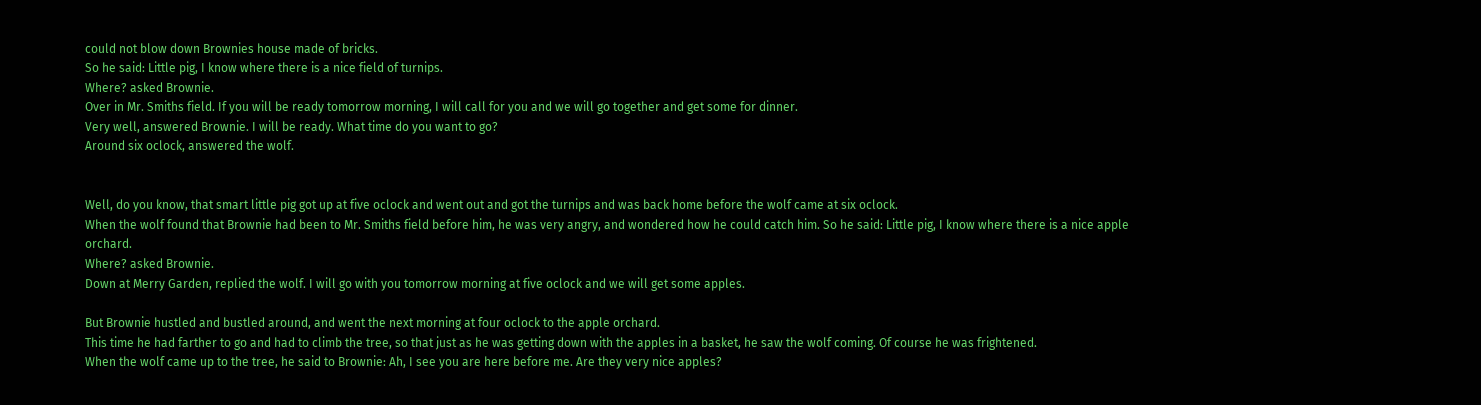could not blow down Brownies house made of bricks.
So he said: Little pig, I know where there is a nice field of turnips.
Where? asked Brownie.
Over in Mr. Smiths field. If you will be ready tomorrow morning, I will call for you and we will go together and get some for dinner.
Very well, answered Brownie. I will be ready. What time do you want to go?
Around six oclock, answered the wolf.


Well, do you know, that smart little pig got up at five oclock and went out and got the turnips and was back home before the wolf came at six oclock.
When the wolf found that Brownie had been to Mr. Smiths field before him, he was very angry, and wondered how he could catch him. So he said: Little pig, I know where there is a nice apple orchard.
Where? asked Brownie.
Down at Merry Garden, replied the wolf. I will go with you tomorrow morning at five oclock and we will get some apples.

But Brownie hustled and bustled around, and went the next morning at four oclock to the apple orchard.
This time he had farther to go and had to climb the tree, so that just as he was getting down with the apples in a basket, he saw the wolf coming. Of course he was frightened.
When the wolf came up to the tree, he said to Brownie: Ah, I see you are here before me. Are they very nice apples?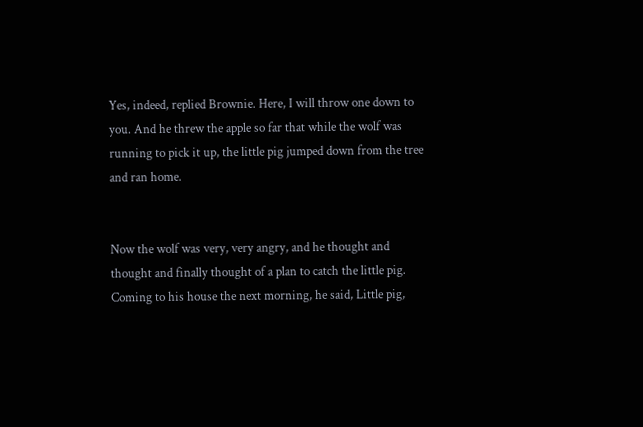Yes, indeed, replied Brownie. Here, I will throw one down to you. And he threw the apple so far that while the wolf was running to pick it up, the little pig jumped down from the tree and ran home.


Now the wolf was very, very angry, and he thought and thought and finally thought of a plan to catch the little pig.
Coming to his house the next morning, he said, Little pig,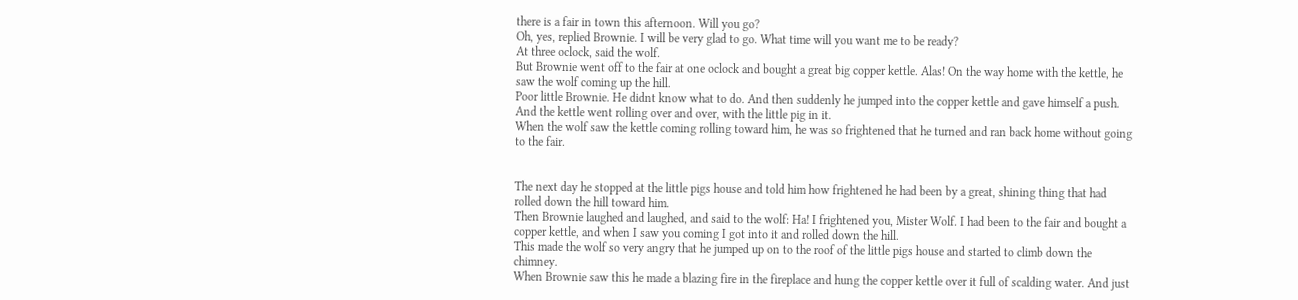there is a fair in town this afternoon. Will you go?
Oh, yes, replied Brownie. I will be very glad to go. What time will you want me to be ready?
At three oclock, said the wolf.
But Brownie went off to the fair at one oclock and bought a great big copper kettle. Alas! On the way home with the kettle, he saw the wolf coming up the hill.
Poor little Brownie. He didnt know what to do. And then suddenly he jumped into the copper kettle and gave himself a push. And the kettle went rolling over and over, with the little pig in it.
When the wolf saw the kettle coming rolling toward him, he was so frightened that he turned and ran back home without going to the fair.


The next day he stopped at the little pigs house and told him how frightened he had been by a great, shining thing that had rolled down the hill toward him.
Then Brownie laughed and laughed, and said to the wolf: Ha! I frightened you, Mister Wolf. I had been to the fair and bought a copper kettle, and when I saw you coming I got into it and rolled down the hill.
This made the wolf so very angry that he jumped up on to the roof of the little pigs house and started to climb down the chimney.
When Brownie saw this he made a blazing fire in the fireplace and hung the copper kettle over it full of scalding water. And just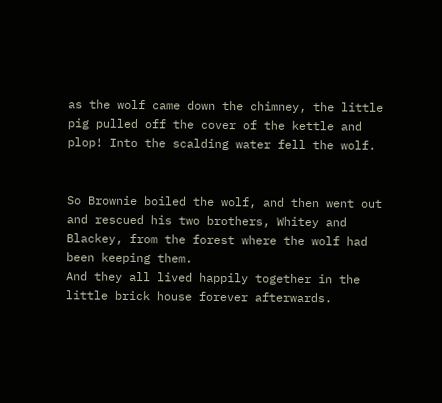as the wolf came down the chimney, the little pig pulled off the cover of the kettle and plop! Into the scalding water fell the wolf.


So Brownie boiled the wolf, and then went out and rescued his two brothers, Whitey and Blackey, from the forest where the wolf had been keeping them.
And they all lived happily together in the little brick house forever afterwards.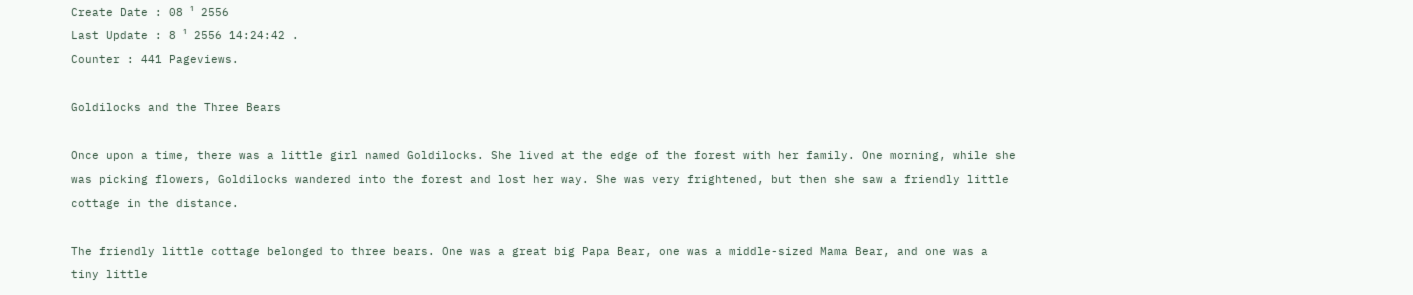Create Date : 08 ¹ 2556
Last Update : 8 ¹ 2556 14:24:42 .
Counter : 441 Pageviews.

Goldilocks and the Three Bears

Once upon a time, there was a little girl named Goldilocks. She lived at the edge of the forest with her family. One morning, while she was picking flowers, Goldilocks wandered into the forest and lost her way. She was very frightened, but then she saw a friendly little cottage in the distance.

The friendly little cottage belonged to three bears. One was a great big Papa Bear, one was a middle-sized Mama Bear, and one was a tiny little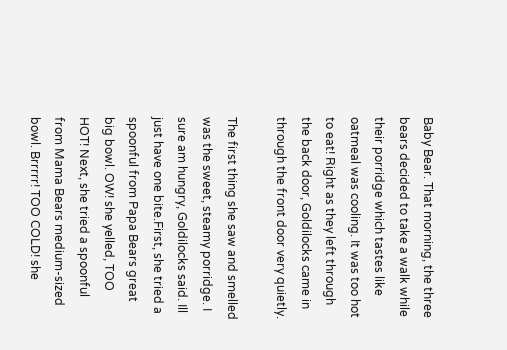Baby Bear. That morning, the three bears decided to take a walk while their porridge which tastes like oatmeal was cooling. It was too hot to eat! Right as they left through the back door, Goldilocks came in through the front door very quietly.

The first thing she saw and smelled was the sweet, steamy porridge. I sure am hungry, Goldilocks said. Ill just have one bite.First, she tried a spoonful from Papa Bears great big bowl. OW! she yelled, TOO HOT! Next, she tried a spoonful from Mama Bears medium-sized bowl. Brrrrr! TOO COLD! she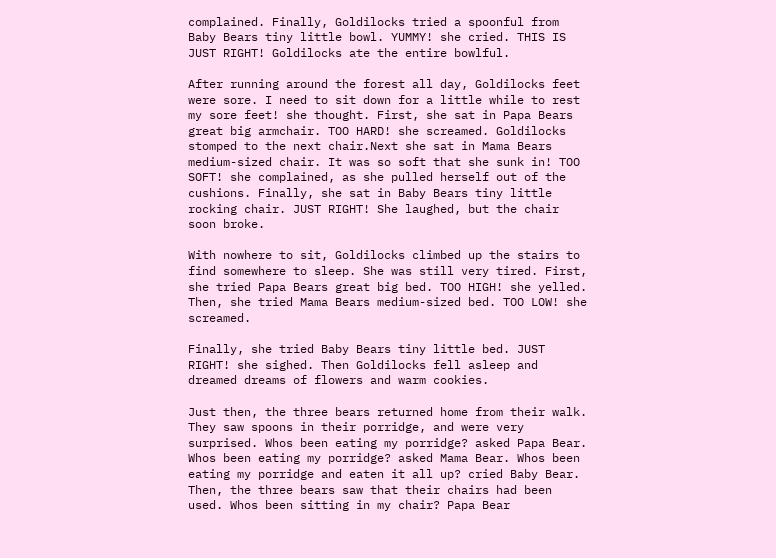complained. Finally, Goldilocks tried a spoonful from Baby Bears tiny little bowl. YUMMY! she cried. THIS IS JUST RIGHT! Goldilocks ate the entire bowlful.

After running around the forest all day, Goldilocks feet were sore. I need to sit down for a little while to rest my sore feet! she thought. First, she sat in Papa Bears great big armchair. TOO HARD! she screamed. Goldilocks stomped to the next chair.Next she sat in Mama Bears medium-sized chair. It was so soft that she sunk in! TOO SOFT! she complained, as she pulled herself out of the cushions. Finally, she sat in Baby Bears tiny little rocking chair. JUST RIGHT! She laughed, but the chair soon broke.

With nowhere to sit, Goldilocks climbed up the stairs to find somewhere to sleep. She was still very tired. First, she tried Papa Bears great big bed. TOO HIGH! she yelled. Then, she tried Mama Bears medium-sized bed. TOO LOW! she screamed.

Finally, she tried Baby Bears tiny little bed. JUST RIGHT! she sighed. Then Goldilocks fell asleep and dreamed dreams of flowers and warm cookies.

Just then, the three bears returned home from their walk. They saw spoons in their porridge, and were very surprised. Whos been eating my porridge? asked Papa Bear. Whos been eating my porridge? asked Mama Bear. Whos been eating my porridge and eaten it all up? cried Baby Bear. Then, the three bears saw that their chairs had been used. Whos been sitting in my chair? Papa Bear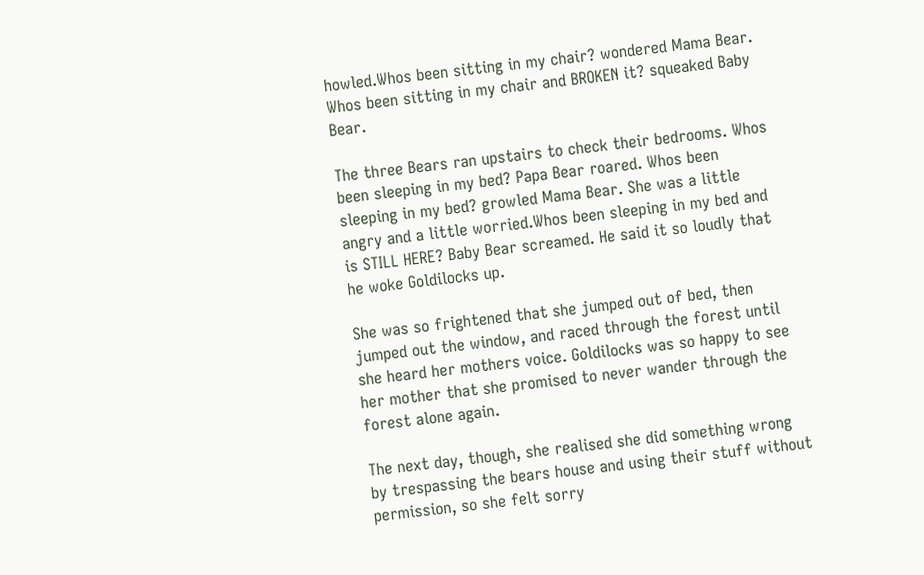howled.Whos been sitting in my chair? wondered Mama Bear. Whos been sitting in my chair and BROKEN it? squeaked Baby Bear.

The three Bears ran upstairs to check their bedrooms. Whos been sleeping in my bed? Papa Bear roared. Whos been sleeping in my bed? growled Mama Bear. She was a little angry and a little worried.Whos been sleeping in my bed and is STILL HERE? Baby Bear screamed. He said it so loudly that he woke Goldilocks up.

She was so frightened that she jumped out of bed, then jumped out the window, and raced through the forest until she heard her mothers voice. Goldilocks was so happy to see her mother that she promised to never wander through the forest alone again.

The next day, though, she realised she did something wrong by trespassing the bears house and using their stuff without permission, so she felt sorry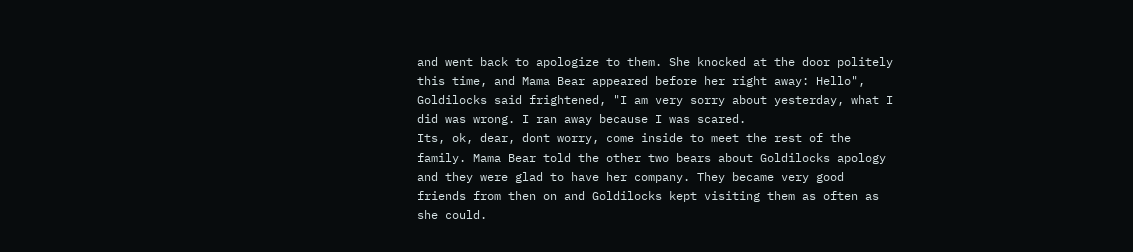and went back to apologize to them. She knocked at the door politely this time, and Mama Bear appeared before her right away: Hello", Goldilocks said frightened, "I am very sorry about yesterday, what I did was wrong. I ran away because I was scared.
Its, ok, dear, dont worry, come inside to meet the rest of the family. Mama Bear told the other two bears about Goldilocks apology and they were glad to have her company. They became very good friends from then on and Goldilocks kept visiting them as often as she could.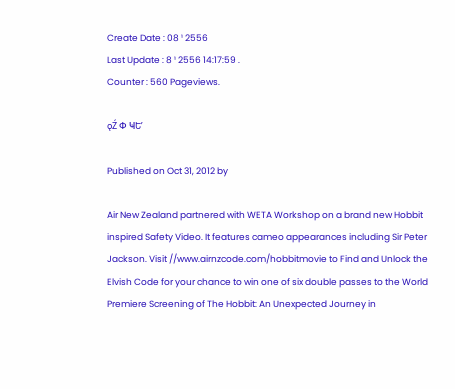Create Date : 08 ¹ 2556
Last Update : 8 ¹ 2556 14:17:59 .
Counter : 560 Pageviews.

ǫŹ Ф ҸԵʹ

Published on Oct 31, 2012 by

Air New Zealand partnered with WETA Workshop on a brand new Hobbit inspired Safety Video. It features cameo appearances including Sir Peter Jackson. Visit //www.airnzcode.com/hobbitmovie to Find and Unlock the Elvish Code for your chance to win one of six double passes to the World Premiere Screening of The Hobbit: An Unexpected Journey in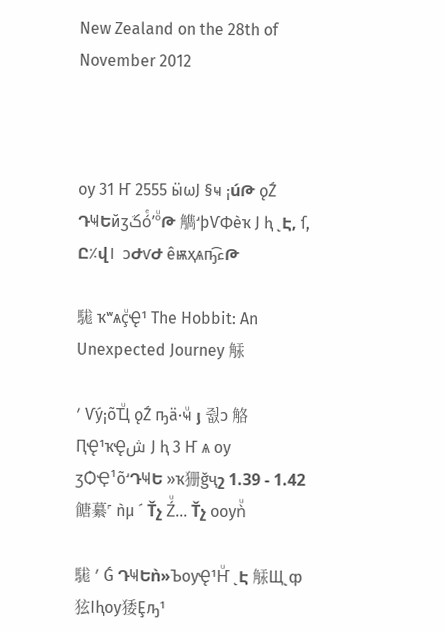New Zealand on the 28th of November 2012



ѹ 31 Ҥ 2555 ӹѡͿ §ҹ ¡úԹ ǫŹ ԴҸԵйӡػóͤʹºͧԹ 觹ʴþѴФèҡ Ϳ ԧ ͺԷ, ſ, Ը٪վ١ ͻԺѵԺ êѭҳѧҧ͡ءԹ

駹 ҡʷѧçͧҾ¹ The Hobbit: An Unexpected Journey 觨

ʹ Ѵý¡õҴͧ ǫŹ ҧä·ҹͧ յ 줪ͻ 觡 ԤҾ¹ҡҾش Ϳ ԧ 3 Ҥ ѧ ѹ ӡѺҾ¹õʴԴҸԵ »ҡ㹪ǧҷշ 1.39 - 1.42 餹繤˹ ǹµ ´ Ťչ Źͧ... Ťչ оѹǹͧ

駹 ʹ Ǵ ԴҸԵǹ»ЪѹҾ¹Ҥͧ ͺԷ 觨Щͺȹ㹡اԧѹ㹻Ȩԡ¹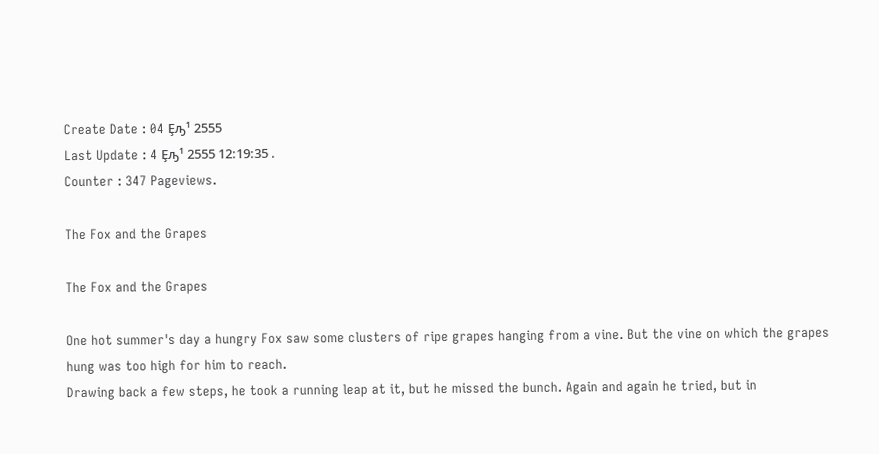Create Date : 04 Ȩԡ¹ 2555
Last Update : 4 Ȩԡ¹ 2555 12:19:35 .
Counter : 347 Pageviews.

The Fox and the Grapes

The Fox and the Grapes

One hot summer's day a hungry Fox saw some clusters of ripe grapes hanging from a vine. But the vine on which the grapes hung was too high for him to reach.
Drawing back a few steps, he took a running leap at it, but he missed the bunch. Again and again he tried, but in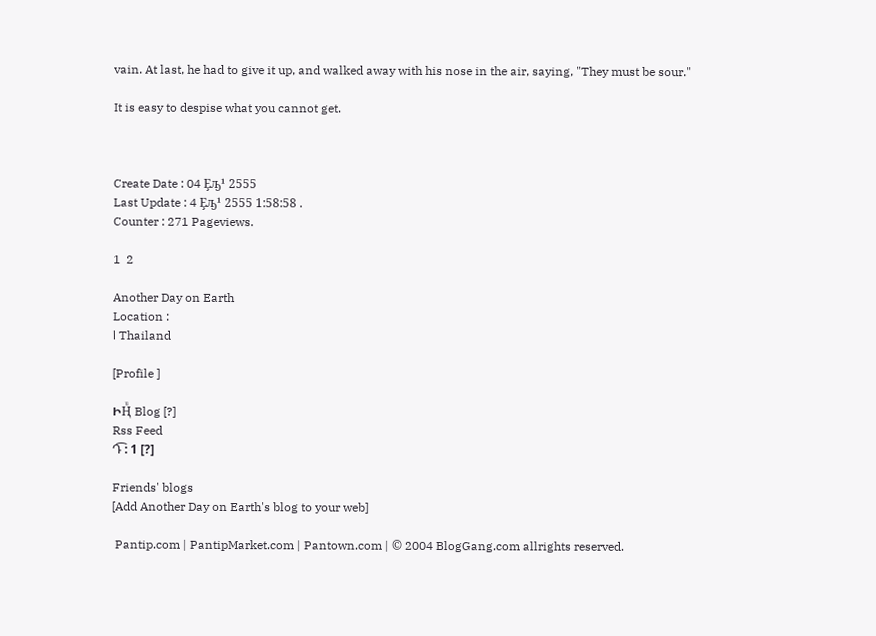vain. At last, he had to give it up, and walked away with his nose in the air, saying, "They must be sour."

It is easy to despise what you cannot get.



Create Date : 04 Ȩԡ¹ 2555
Last Update : 4 Ȩԡ¹ 2555 1:58:58 .
Counter : 271 Pageviews.

1  2

Another Day on Earth
Location :
ا Thailand

[Profile ]

ԻҢͧ Blog [?]
Rss Feed
Դ͡ : 1 [?]

Friends' blogs
[Add Another Day on Earth's blog to your web]

 Pantip.com | PantipMarket.com | Pantown.com | © 2004 BlogGang.com allrights reserved.